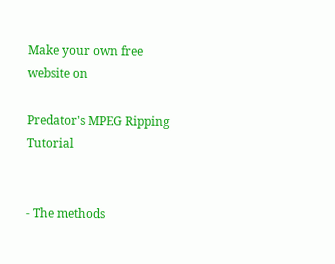Make your own free website on

Predator's MPEG Ripping Tutorial


- The methods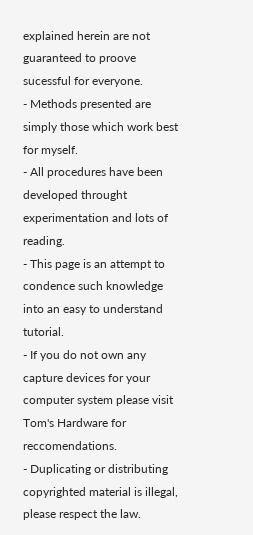explained herein are not guaranteed to proove sucessful for everyone.
- Methods presented are simply those which work best for myself.
- All procedures have been developed throught experimentation and lots of reading.
- This page is an attempt to condence such knowledge into an easy to understand tutorial.
- If you do not own any capture devices for your computer system please visit Tom's Hardware for reccomendations.
- Duplicating or distributing copyrighted material is illegal, please respect the law.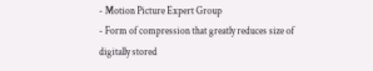- Motion Picture Expert Group
- Form of compression that greatly reduces size of digitally stored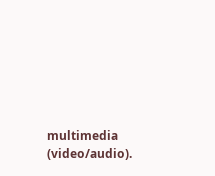multimedia (video/audio).